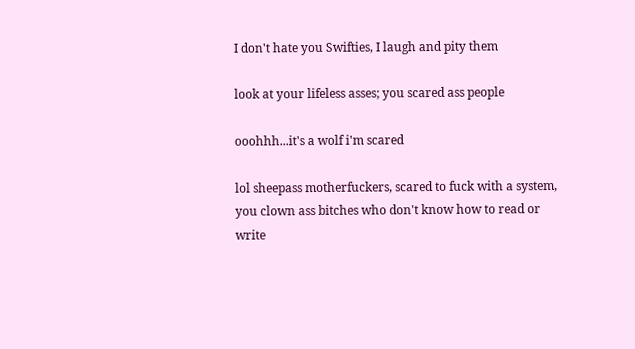I don't hate you Swifties, I laugh and pity them

look at your lifeless asses; you scared ass people

ooohhh...it's a wolf i'm scared

lol sheepass motherfuckers, scared to fuck with a system, you clown ass bitches who don't know how to read or write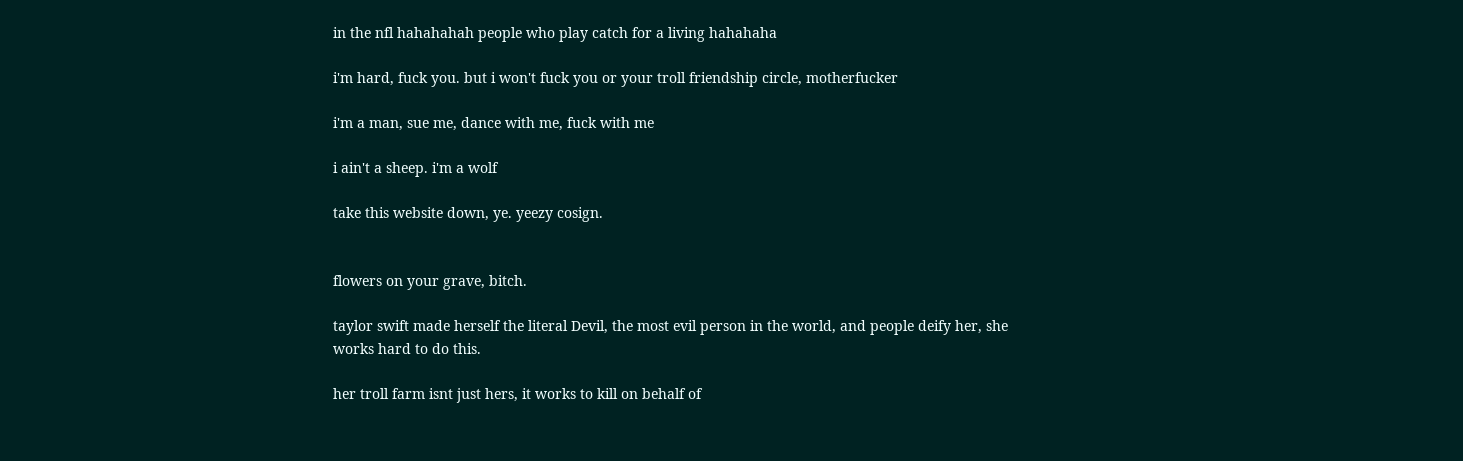in the nfl hahahahah people who play catch for a living hahahaha

i'm hard, fuck you. but i won't fuck you or your troll friendship circle, motherfucker

i'm a man, sue me, dance with me, fuck with me

i ain't a sheep. i'm a wolf

take this website down, ye. yeezy cosign.


flowers on your grave, bitch.

taylor swift made herself the literal Devil, the most evil person in the world, and people deify her, she works hard to do this.

her troll farm isnt just hers, it works to kill on behalf of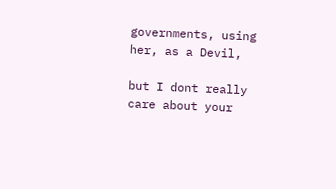governments, using her, as a Devil,

but I dont really care about your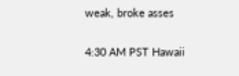weak, broke asses

4:30 AM PST Hawaii